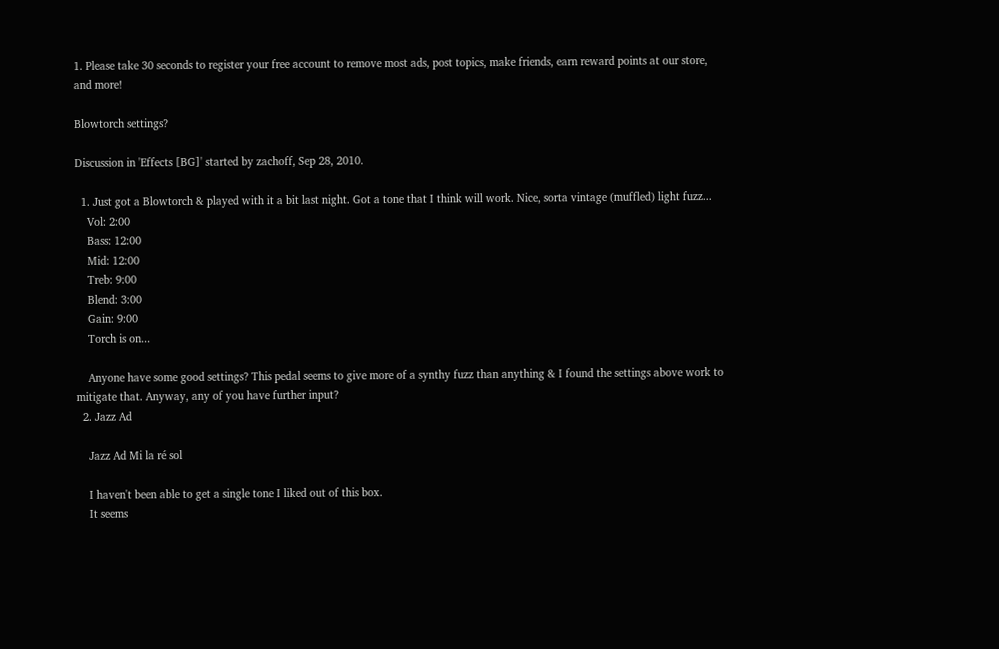1. Please take 30 seconds to register your free account to remove most ads, post topics, make friends, earn reward points at our store, and more!

Blowtorch settings?

Discussion in 'Effects [BG]' started by zachoff, Sep 28, 2010.

  1. Just got a Blowtorch & played with it a bit last night. Got a tone that I think will work. Nice, sorta vintage (muffled) light fuzz...
    Vol: 2:00
    Bass: 12:00
    Mid: 12:00
    Treb: 9:00
    Blend: 3:00
    Gain: 9:00
    Torch is on...

    Anyone have some good settings? This pedal seems to give more of a synthy fuzz than anything & I found the settings above work to mitigate that. Anyway, any of you have further input?
  2. Jazz Ad

    Jazz Ad Mi la ré sol

    I haven't been able to get a single tone I liked out of this box.
    It seems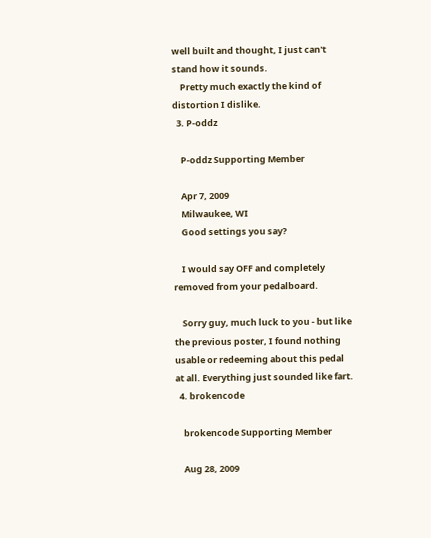well built and thought, I just can't stand how it sounds.
    Pretty much exactly the kind of distortion I dislike.
  3. P-oddz

    P-oddz Supporting Member

    Apr 7, 2009
    Milwaukee, WI
    Good settings you say?

    I would say OFF and completely removed from your pedalboard.

    Sorry guy, much luck to you - but like the previous poster, I found nothing usable or redeeming about this pedal at all. Everything just sounded like fart.
  4. brokencode

    brokencode Supporting Member

    Aug 28, 2009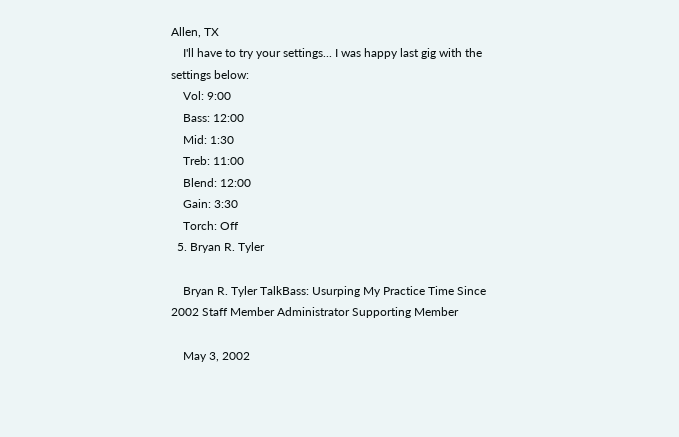Allen, TX
    I'll have to try your settings... I was happy last gig with the settings below:
    Vol: 9:00
    Bass: 12:00
    Mid: 1:30
    Treb: 11:00
    Blend: 12:00
    Gain: 3:30
    Torch: Off
  5. Bryan R. Tyler

    Bryan R. Tyler TalkBass: Usurping My Practice Time Since 2002 Staff Member Administrator Supporting Member

    May 3, 2002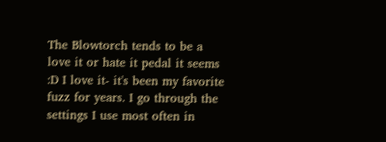The Blowtorch tends to be a love it or hate it pedal it seems :D I love it- it's been my favorite fuzz for years. I go through the settings I use most often in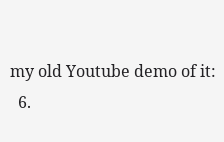my old Youtube demo of it:
  6.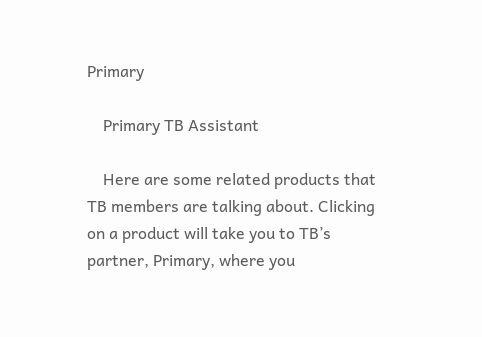Primary

    Primary TB Assistant

    Here are some related products that TB members are talking about. Clicking on a product will take you to TB’s partner, Primary, where you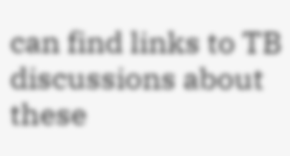can find links to TB discussions about these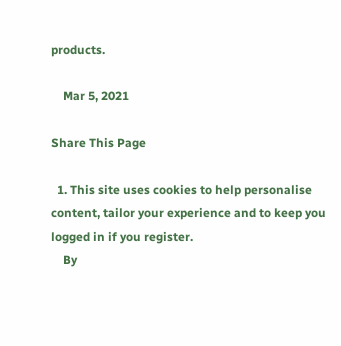products.

    Mar 5, 2021

Share This Page

  1. This site uses cookies to help personalise content, tailor your experience and to keep you logged in if you register.
    By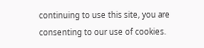continuing to use this site, you are consenting to our use of cookies.